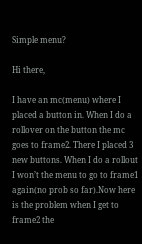Simple menu?

Hi there,

I have an mc(menu) where I placed a button in. When I do a rollover on the button the mc goes to frame2. There I placed 3 new buttons. When I do a rollout I won’t the menu to go to frame1 again(no prob so far).Now here is the problem when I get to frame2 the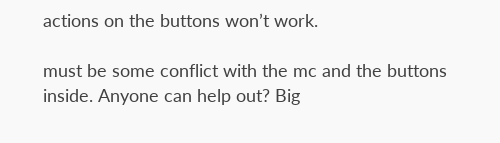actions on the buttons won’t work.

must be some conflict with the mc and the buttons inside. Anyone can help out? Big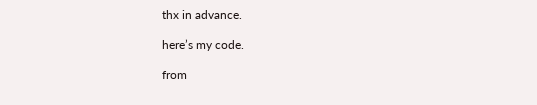thx in advance.

here’s my code.

from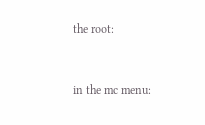the root:


in the mc menu: